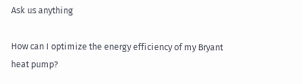Ask us anything

How can I optimize the energy efficiency of my Bryant heat pump?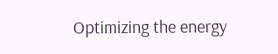Optimizing the energy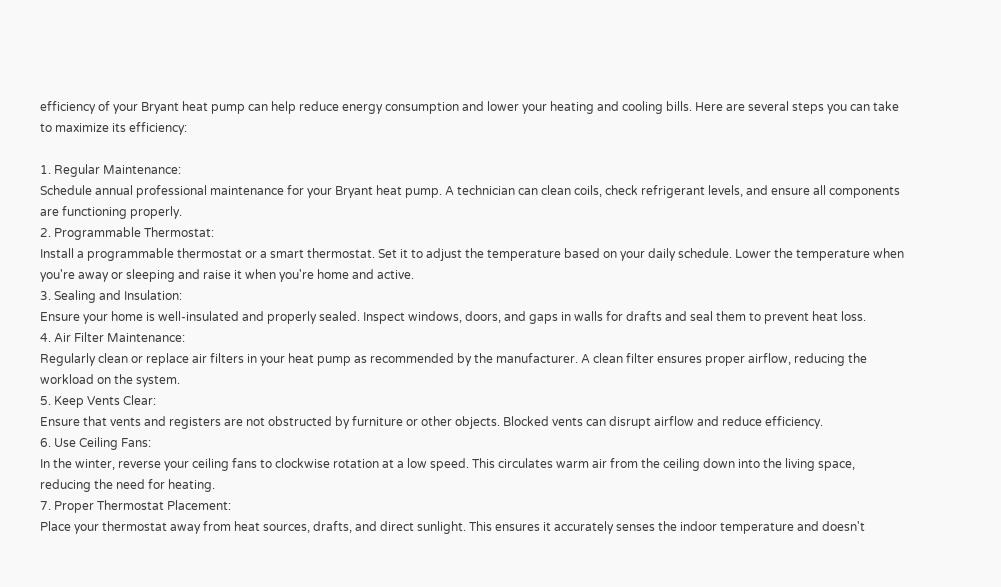efficiency of your Bryant heat pump can help reduce energy consumption and lower your heating and cooling bills. Here are several steps you can take to maximize its efficiency:

1. Regular Maintenance:
Schedule annual professional maintenance for your Bryant heat pump. A technician can clean coils, check refrigerant levels, and ensure all components are functioning properly.
2. Programmable Thermostat:
Install a programmable thermostat or a smart thermostat. Set it to adjust the temperature based on your daily schedule. Lower the temperature when you're away or sleeping and raise it when you're home and active.
3. Sealing and Insulation:
Ensure your home is well-insulated and properly sealed. Inspect windows, doors, and gaps in walls for drafts and seal them to prevent heat loss.
4. Air Filter Maintenance:
Regularly clean or replace air filters in your heat pump as recommended by the manufacturer. A clean filter ensures proper airflow, reducing the workload on the system.
5. Keep Vents Clear:
Ensure that vents and registers are not obstructed by furniture or other objects. Blocked vents can disrupt airflow and reduce efficiency.
6. Use Ceiling Fans:
In the winter, reverse your ceiling fans to clockwise rotation at a low speed. This circulates warm air from the ceiling down into the living space, reducing the need for heating.
7. Proper Thermostat Placement:
Place your thermostat away from heat sources, drafts, and direct sunlight. This ensures it accurately senses the indoor temperature and doesn't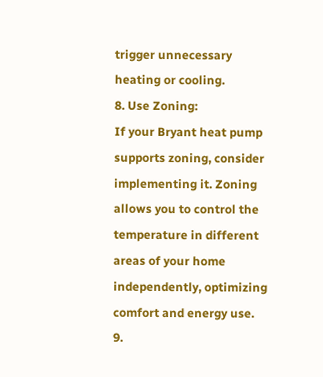trigger unnecessary heating or cooling.
8. Use Zoning:
If your Bryant heat pump supports zoning, consider implementing it. Zoning allows you to control the temperature in different areas of your home independently, optimizing comfort and energy use.
9.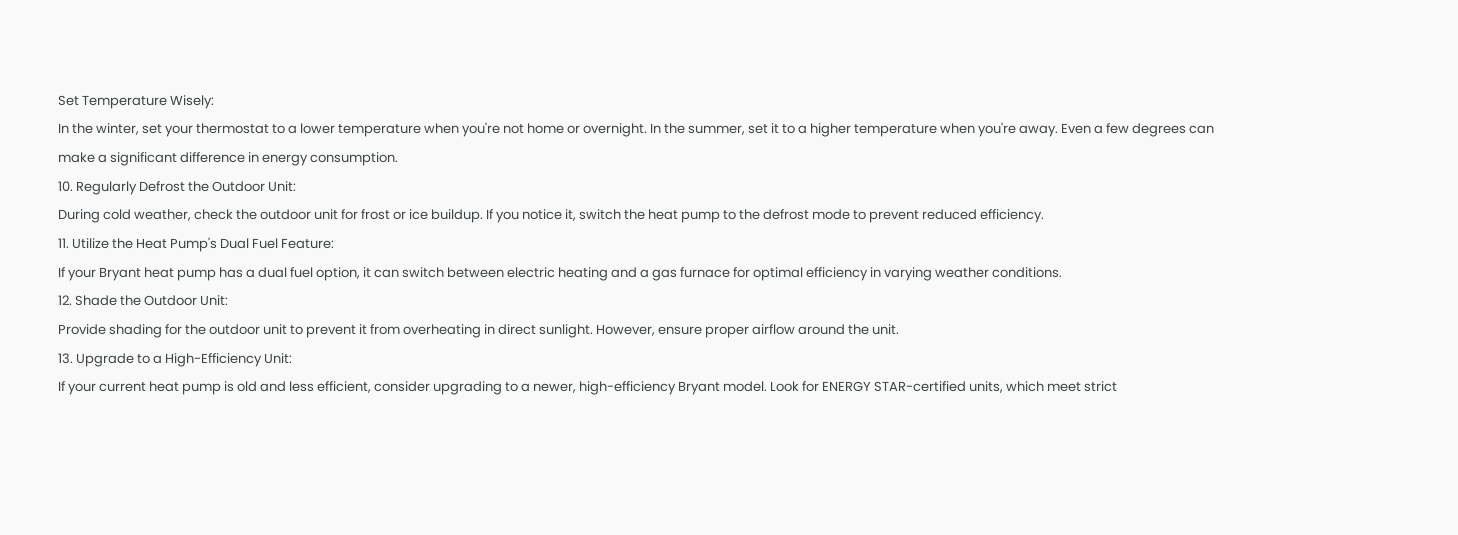Set Temperature Wisely:
In the winter, set your thermostat to a lower temperature when you're not home or overnight. In the summer, set it to a higher temperature when you're away. Even a few degrees can make a significant difference in energy consumption.
10. Regularly Defrost the Outdoor Unit:
During cold weather, check the outdoor unit for frost or ice buildup. If you notice it, switch the heat pump to the defrost mode to prevent reduced efficiency.
11. Utilize the Heat Pump's Dual Fuel Feature:
If your Bryant heat pump has a dual fuel option, it can switch between electric heating and a gas furnace for optimal efficiency in varying weather conditions.
12. Shade the Outdoor Unit:
Provide shading for the outdoor unit to prevent it from overheating in direct sunlight. However, ensure proper airflow around the unit.
13. Upgrade to a High-Efficiency Unit:
If your current heat pump is old and less efficient, consider upgrading to a newer, high-efficiency Bryant model. Look for ENERGY STAR-certified units, which meet strict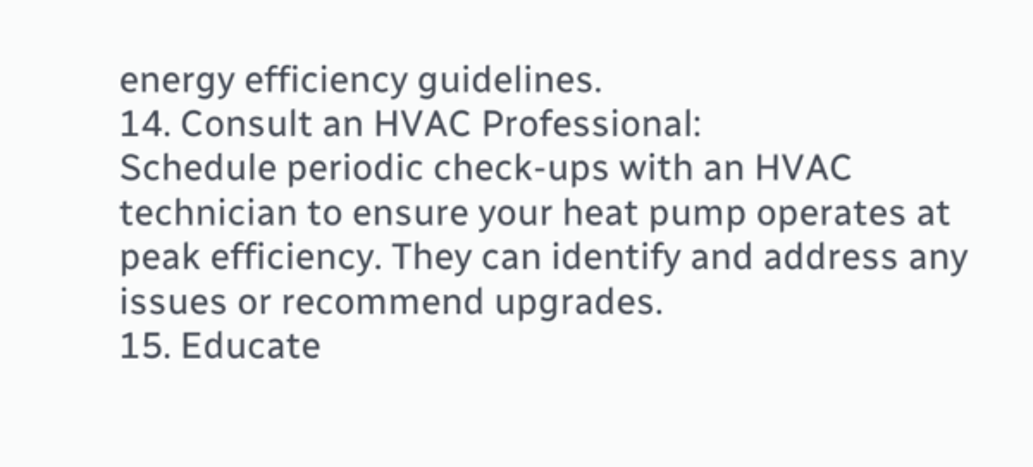energy efficiency guidelines.
14. Consult an HVAC Professional:
Schedule periodic check-ups with an HVAC technician to ensure your heat pump operates at peak efficiency. They can identify and address any issues or recommend upgrades.
15. Educate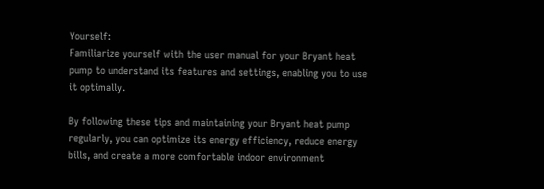Yourself:
Familiarize yourself with the user manual for your Bryant heat pump to understand its features and settings, enabling you to use it optimally.

By following these tips and maintaining your Bryant heat pump regularly, you can optimize its energy efficiency, reduce energy bills, and create a more comfortable indoor environment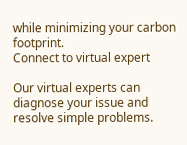while minimizing your carbon footprint.
Connect to virtual expert

Our virtual experts can diagnose your issue and resolve simple problems.